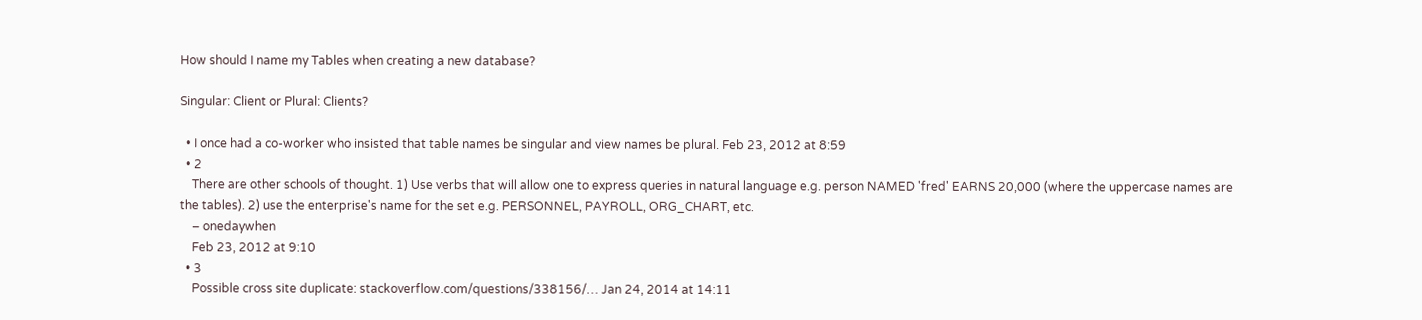How should I name my Tables when creating a new database?

Singular: Client or Plural: Clients?

  • I once had a co-worker who insisted that table names be singular and view names be plural. Feb 23, 2012 at 8:59
  • 2
    There are other schools of thought. 1) Use verbs that will allow one to express queries in natural language e.g. person NAMED 'fred' EARNS 20,000 (where the uppercase names are the tables). 2) use the enterprise's name for the set e.g. PERSONNEL, PAYROLL, ORG_CHART, etc.
    – onedaywhen
    Feb 23, 2012 at 9:10
  • 3
    Possible cross site duplicate: stackoverflow.com/questions/338156/… Jan 24, 2014 at 14:11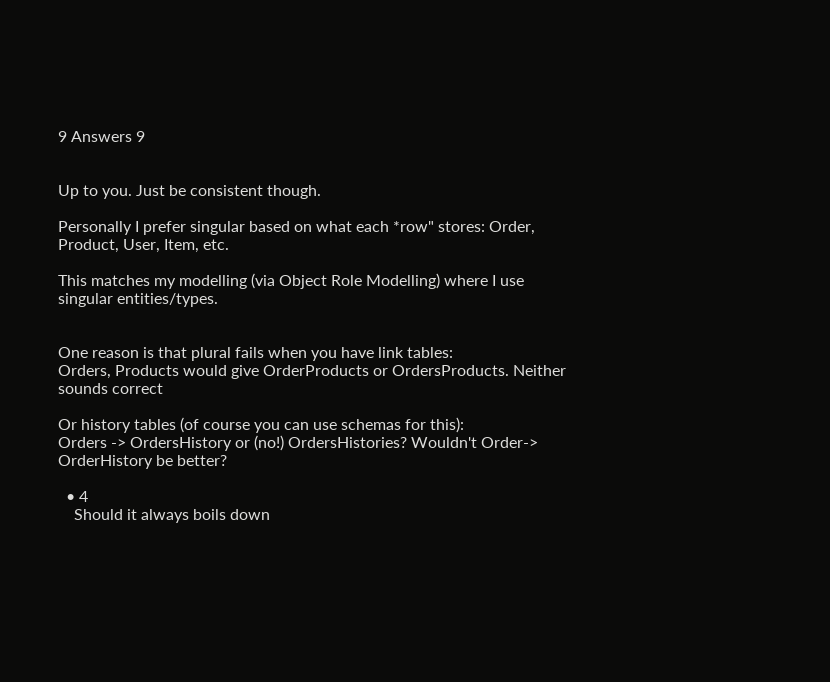9 Answers 9


Up to you. Just be consistent though.

Personally I prefer singular based on what each *row" stores: Order, Product, User, Item, etc.

This matches my modelling (via Object Role Modelling) where I use singular entities/types.


One reason is that plural fails when you have link tables:
Orders, Products would give OrderProducts or OrdersProducts. Neither sounds correct

Or history tables (of course you can use schemas for this):
Orders -> OrdersHistory or (no!) OrdersHistories? Wouldn't Order-> OrderHistory be better?

  • 4
    Should it always boils down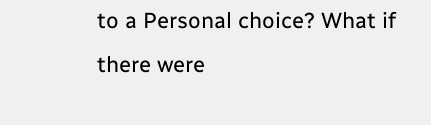to a Personal choice? What if there were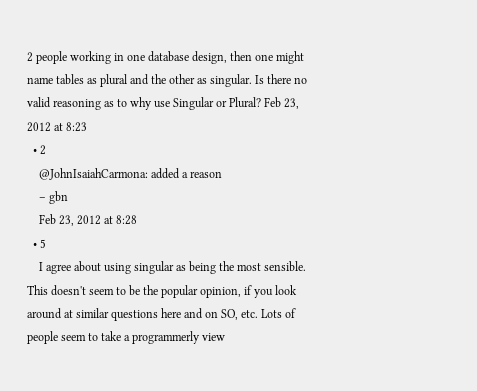2 people working in one database design, then one might name tables as plural and the other as singular. Is there no valid reasoning as to why use Singular or Plural? Feb 23, 2012 at 8:23
  • 2
    @JohnIsaiahCarmona: added a reason
    – gbn
    Feb 23, 2012 at 8:28
  • 5
    I agree about using singular as being the most sensible. This doesn't seem to be the popular opinion, if you look around at similar questions here and on SO, etc. Lots of people seem to take a programmerly view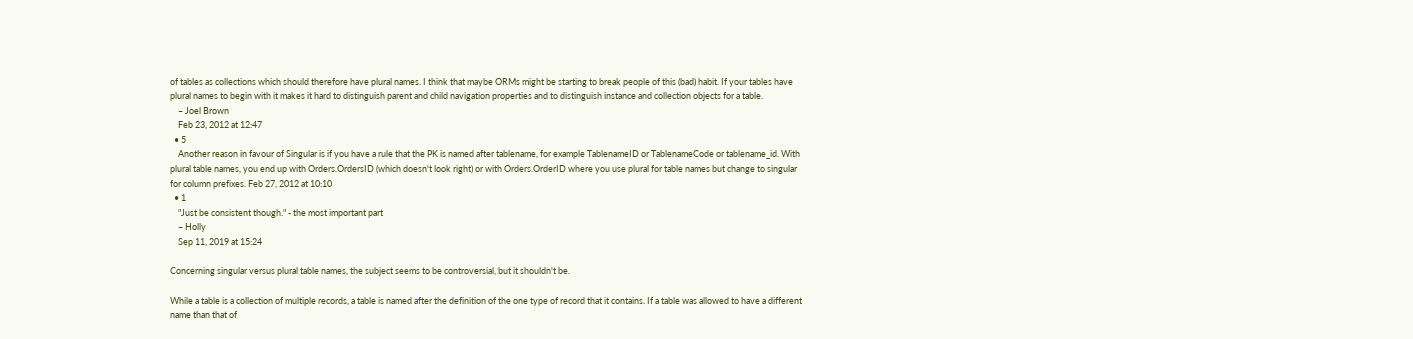of tables as collections which should therefore have plural names. I think that maybe ORMs might be starting to break people of this (bad) habit. If your tables have plural names to begin with it makes it hard to distinguish parent and child navigation properties and to distinguish instance and collection objects for a table.
    – Joel Brown
    Feb 23, 2012 at 12:47
  • 5
    Another reason in favour of Singular is if you have a rule that the PK is named after tablename, for example TablenameID or TablenameCode or tablename_id. With plural table names, you end up with Orders.OrdersID (which doesn't look right) or with Orders.OrderID where you use plural for table names but change to singular for column prefixes. Feb 27, 2012 at 10:10
  • 1
    "Just be consistent though." - the most important part
    – Holly
    Sep 11, 2019 at 15:24

Concerning singular versus plural table names, the subject seems to be controversial, but it shouldn't be.

While a table is a collection of multiple records, a table is named after the definition of the one type of record that it contains. If a table was allowed to have a different name than that of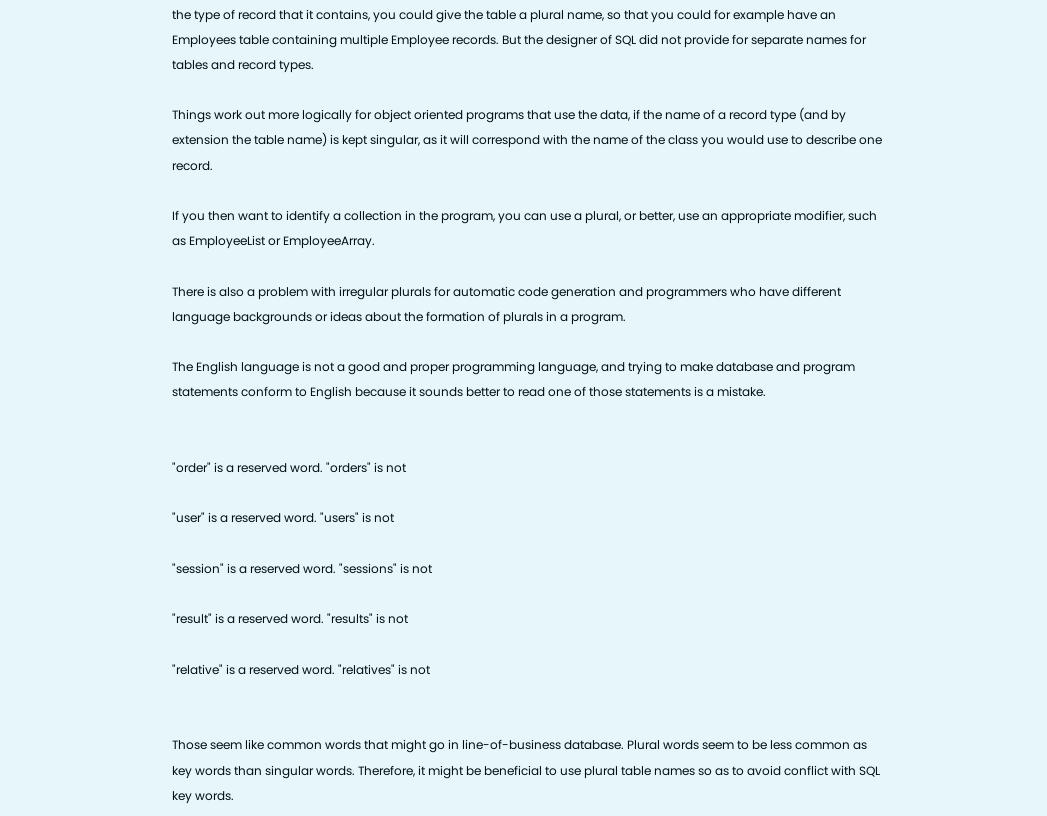the type of record that it contains, you could give the table a plural name, so that you could for example have an Employees table containing multiple Employee records. But the designer of SQL did not provide for separate names for tables and record types.

Things work out more logically for object oriented programs that use the data, if the name of a record type (and by extension the table name) is kept singular, as it will correspond with the name of the class you would use to describe one record.

If you then want to identify a collection in the program, you can use a plural, or better, use an appropriate modifier, such as EmployeeList or EmployeeArray.

There is also a problem with irregular plurals for automatic code generation and programmers who have different language backgrounds or ideas about the formation of plurals in a program.

The English language is not a good and proper programming language, and trying to make database and program statements conform to English because it sounds better to read one of those statements is a mistake.


"order" is a reserved word. "orders" is not

"user" is a reserved word. "users" is not

"session" is a reserved word. "sessions" is not

"result" is a reserved word. "results" is not

"relative" is a reserved word. "relatives" is not


Those seem like common words that might go in line-of-business database. Plural words seem to be less common as key words than singular words. Therefore, it might be beneficial to use plural table names so as to avoid conflict with SQL key words.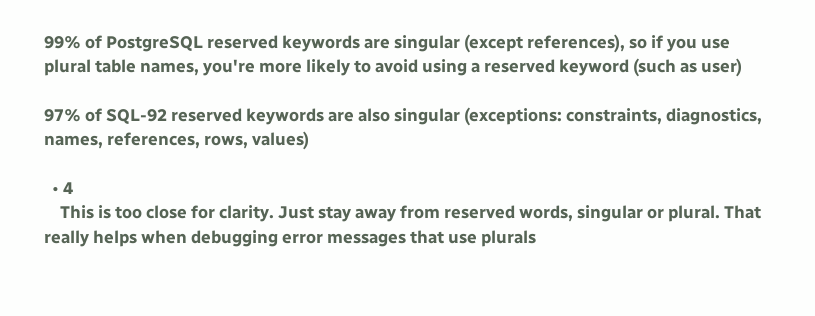99% of PostgreSQL reserved keywords are singular (except references), so if you use plural table names, you're more likely to avoid using a reserved keyword (such as user)

97% of SQL-92 reserved keywords are also singular (exceptions: constraints, diagnostics, names, references, rows, values)

  • 4
    This is too close for clarity. Just stay away from reserved words, singular or plural. That really helps when debugging error messages that use plurals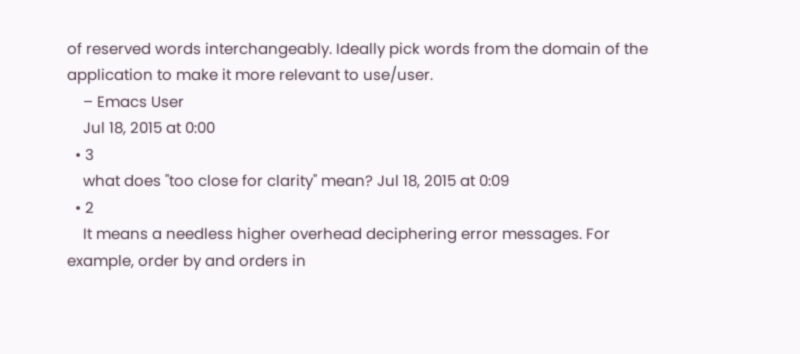of reserved words interchangeably. Ideally pick words from the domain of the application to make it more relevant to use/user.
    – Emacs User
    Jul 18, 2015 at 0:00
  • 3
    what does "too close for clarity" mean? Jul 18, 2015 at 0:09
  • 2
    It means a needless higher overhead deciphering error messages. For example, order by and orders in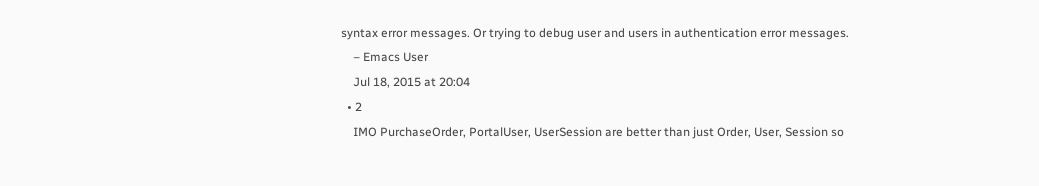syntax error messages. Or trying to debug user and users in authentication error messages.
    – Emacs User
    Jul 18, 2015 at 20:04
  • 2
    IMO PurchaseOrder, PortalUser, UserSession are better than just Order, User, Session so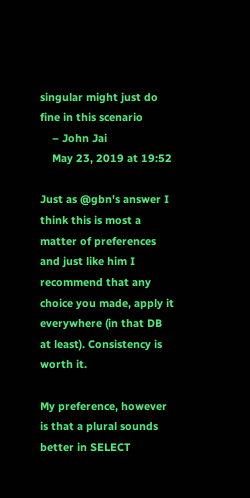singular might just do fine in this scenario
    – John Jai
    May 23, 2019 at 19:52

Just as @gbn's answer I think this is most a matter of preferences and just like him I recommend that any choice you made, apply it everywhere (in that DB at least). Consistency is worth it.

My preference, however is that a plural sounds better in SELECT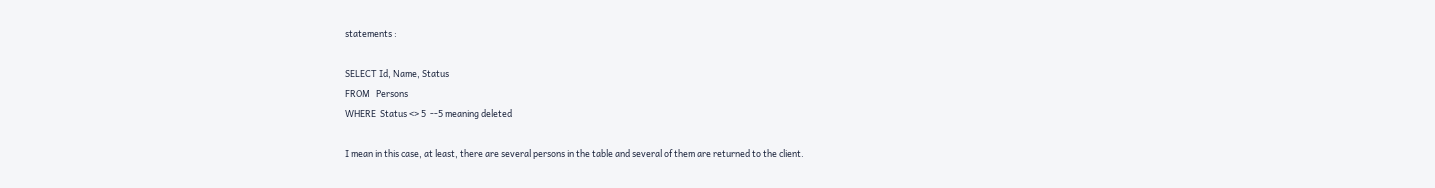statements :

SELECT Id, Name, Status
FROM   Persons
WHERE  Status <> 5  --5 meaning deleted

I mean in this case, at least, there are several persons in the table and several of them are returned to the client.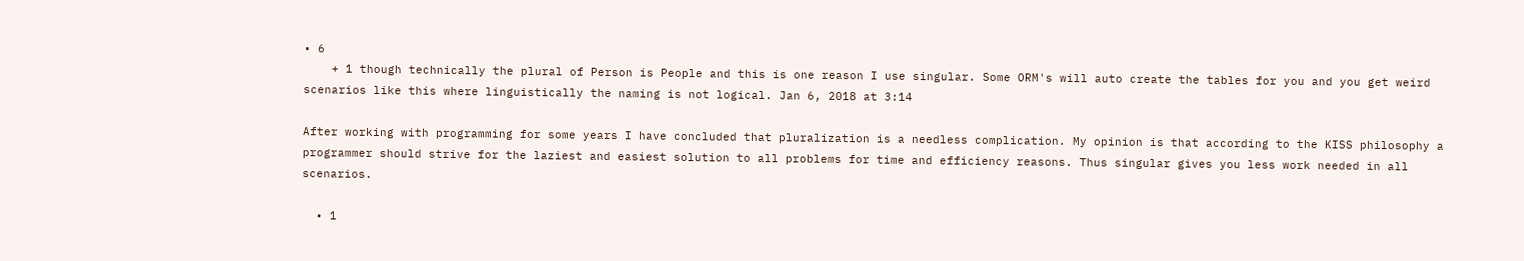• 6
    + 1 though technically the plural of Person is People and this is one reason I use singular. Some ORM's will auto create the tables for you and you get weird scenarios like this where linguistically the naming is not logical. Jan 6, 2018 at 3:14

After working with programming for some years I have concluded that pluralization is a needless complication. My opinion is that according to the KISS philosophy a programmer should strive for the laziest and easiest solution to all problems for time and efficiency reasons. Thus singular gives you less work needed in all scenarios.

  • 1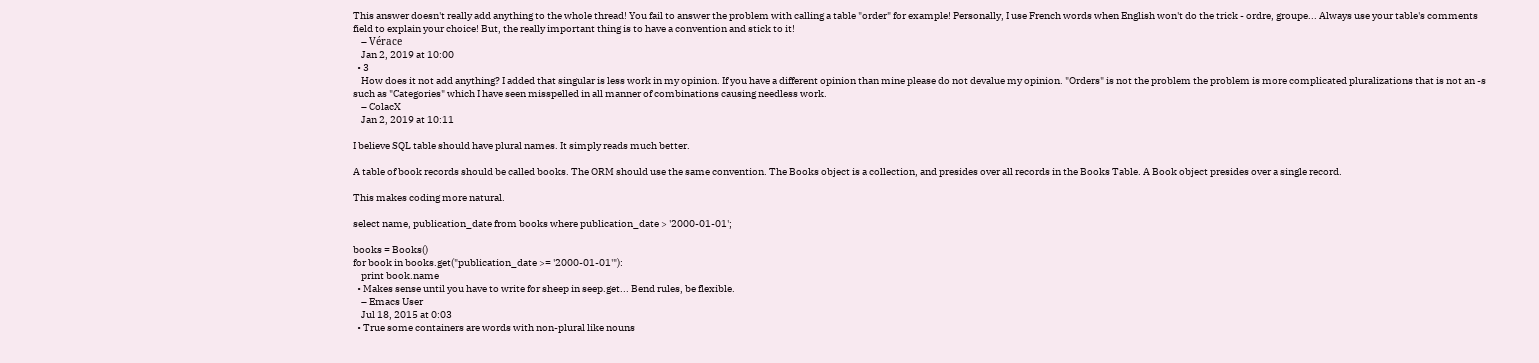This answer doesn't really add anything to the whole thread! You fail to answer the problem with calling a table "order" for example! Personally, I use French words when English won't do the trick - ordre, groupe... Always use your table's comments field to explain your choice! But, the really important thing is to have a convention and stick to it!
    – Vérace
    Jan 2, 2019 at 10:00
  • 3
    How does it not add anything? I added that singular is less work in my opinion. If you have a different opinion than mine please do not devalue my opinion. "Orders" is not the problem the problem is more complicated pluralizations that is not an -s such as "Categories" which I have seen misspelled in all manner of combinations causing needless work.
    – ColacX
    Jan 2, 2019 at 10:11

I believe SQL table should have plural names. It simply reads much better.

A table of book records should be called books. The ORM should use the same convention. The Books object is a collection, and presides over all records in the Books Table. A Book object presides over a single record.

This makes coding more natural.

select name, publication_date from books where publication_date > '2000-01-01';

books = Books()
for book in books.get("publication_date >= '2000-01-01'"):
    print book.name
  • Makes sense until you have to write for sheep in seep.get... Bend rules, be flexible.
    – Emacs User
    Jul 18, 2015 at 0:03
  • True some containers are words with non-plural like nouns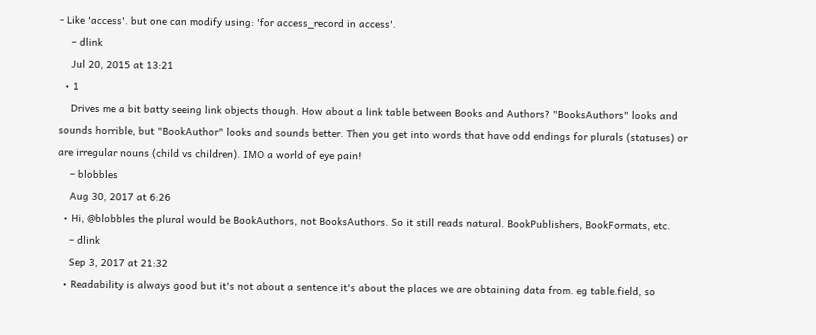- Like 'access'. but one can modify using: 'for access_record in access'.
    – dlink
    Jul 20, 2015 at 13:21
  • 1
    Drives me a bit batty seeing link objects though. How about a link table between Books and Authors? "BooksAuthors" looks and sounds horrible, but "BookAuthor" looks and sounds better. Then you get into words that have odd endings for plurals (statuses) or are irregular nouns (child vs children). IMO a world of eye pain!
    – blobbles
    Aug 30, 2017 at 6:26
  • Hi, @blobbles the plural would be BookAuthors, not BooksAuthors. So it still reads natural. BookPublishers, BookFormats, etc.
    – dlink
    Sep 3, 2017 at 21:32
  • Readability is always good but it's not about a sentence it's about the places we are obtaining data from. eg table.field, so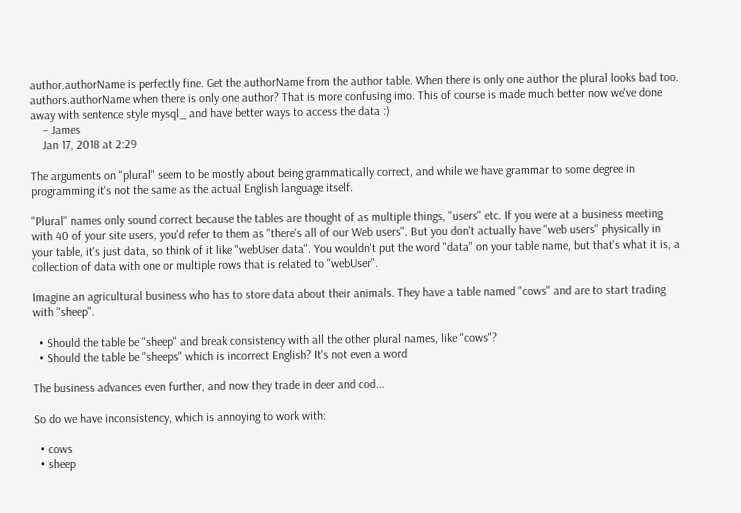author.authorName is perfectly fine. Get the authorName from the author table. When there is only one author the plural looks bad too. authors.authorName when there is only one author? That is more confusing imo. This of course is made much better now we've done away with sentence style mysql_ and have better ways to access the data :)
    – James
    Jan 17, 2018 at 2:29

The arguments on "plural" seem to be mostly about being grammatically correct, and while we have grammar to some degree in programming it's not the same as the actual English language itself.

"Plural" names only sound correct because the tables are thought of as multiple things, "users" etc. If you were at a business meeting with 40 of your site users, you'd refer to them as "there's all of our Web users". But you don't actually have "web users" physically in your table, it's just data, so think of it like "webUser data". You wouldn't put the word "data" on your table name, but that's what it is, a collection of data with one or multiple rows that is related to "webUser".

Imagine an agricultural business who has to store data about their animals. They have a table named "cows" and are to start trading with "sheep".

  • Should the table be "sheep" and break consistency with all the other plural names, like "cows"?
  • Should the table be "sheeps" which is incorrect English? It's not even a word

The business advances even further, and now they trade in deer and cod...

So do we have inconsistency, which is annoying to work with:

  • cows
  • sheep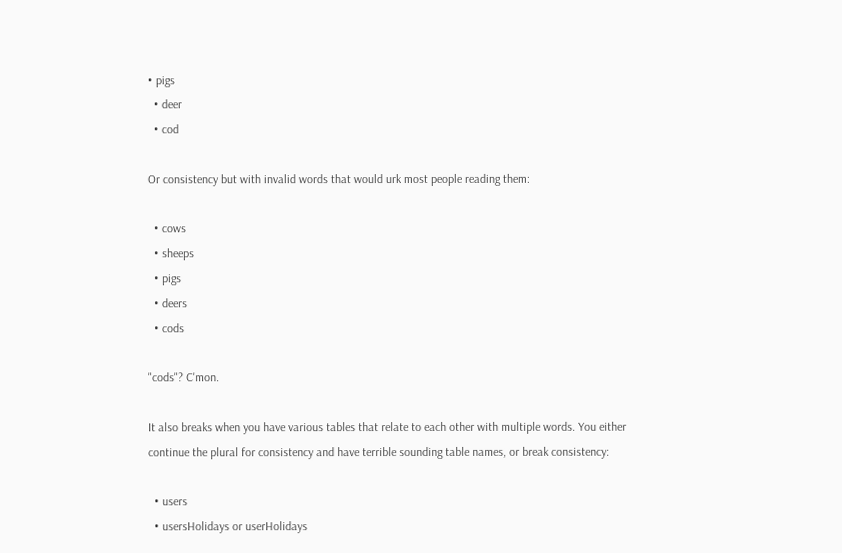• pigs
  • deer
  • cod

Or consistency but with invalid words that would urk most people reading them:

  • cows
  • sheeps
  • pigs
  • deers
  • cods

"cods"? C'mon.

It also breaks when you have various tables that relate to each other with multiple words. You either continue the plural for consistency and have terrible sounding table names, or break consistency:

  • users
  • usersHolidays or userHolidays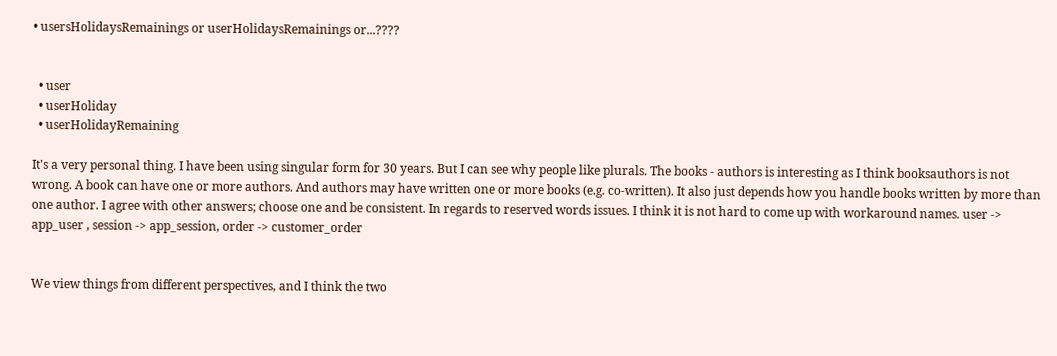• usersHolidaysRemainings or userHolidaysRemainings or...????


  • user
  • userHoliday
  • userHolidayRemaining

It's a very personal thing. I have been using singular form for 30 years. But I can see why people like plurals. The books - authors is interesting as I think booksauthors is not wrong. A book can have one or more authors. And authors may have written one or more books (e.g. co-written). It also just depends how you handle books written by more than one author. I agree with other answers; choose one and be consistent. In regards to reserved words issues. I think it is not hard to come up with workaround names. user -> app_user , session -> app_session, order -> customer_order


We view things from different perspectives, and I think the two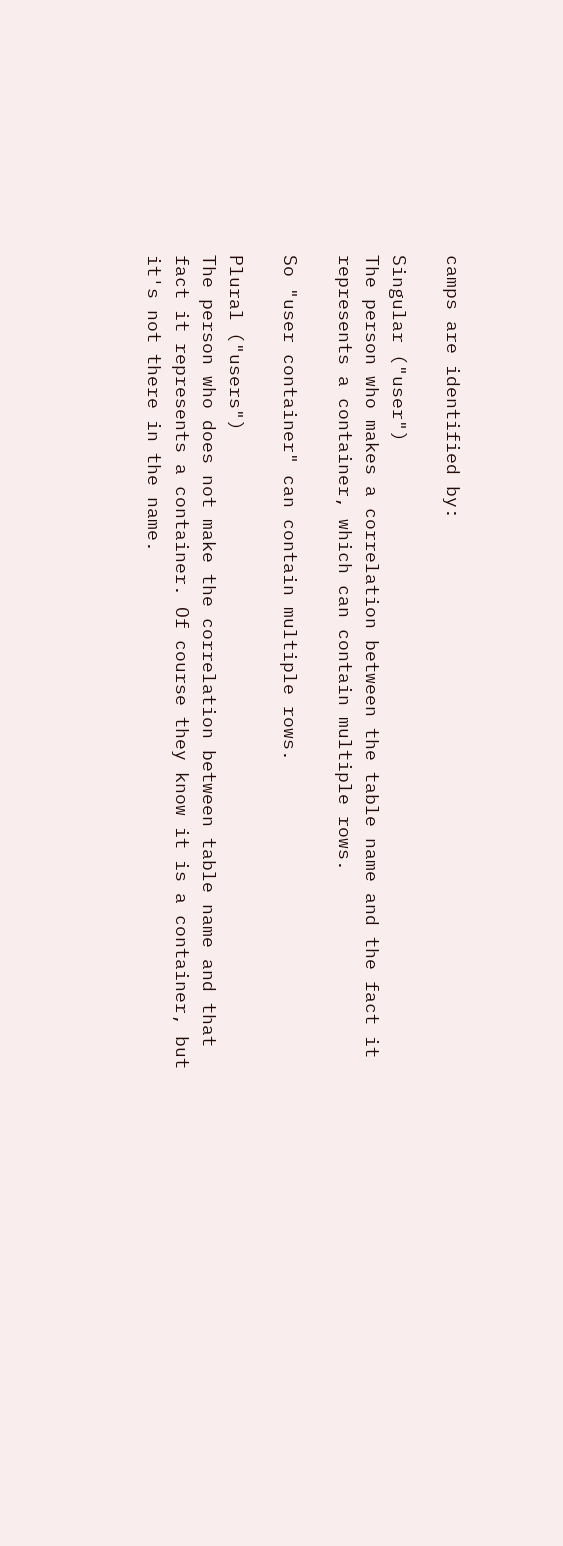camps are identified by:

Singular ("user")
The person who makes a correlation between the table name and the fact it represents a container, which can contain multiple rows.

So "user container" can contain multiple rows.

Plural ("users")
The person who does not make the correlation between table name and that fact it represents a container. Of course they know it is a container, but it's not there in the name.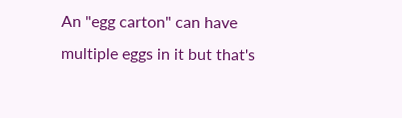An "egg carton" can have multiple eggs in it but that's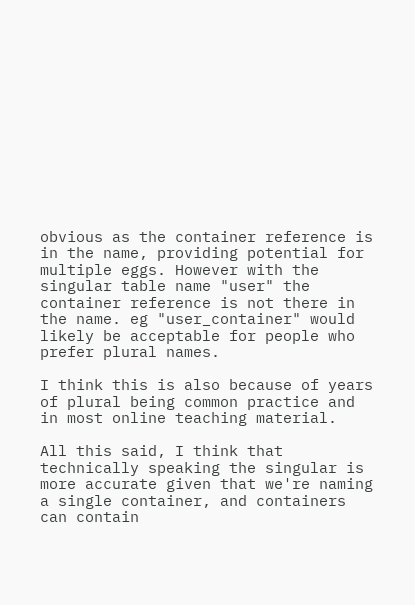obvious as the container reference is in the name, providing potential for multiple eggs. However with the singular table name "user" the container reference is not there in the name. eg "user_container" would likely be acceptable for people who prefer plural names.

I think this is also because of years of plural being common practice and in most online teaching material.

All this said, I think that technically speaking the singular is more accurate given that we're naming a single container, and containers can contain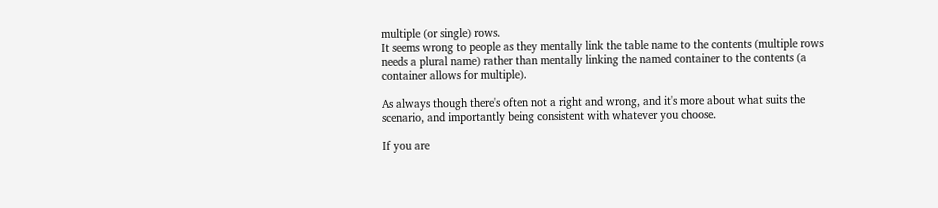multiple (or single) rows.
It seems wrong to people as they mentally link the table name to the contents (multiple rows needs a plural name) rather than mentally linking the named container to the contents (a container allows for multiple).

As always though there's often not a right and wrong, and it's more about what suits the scenario, and importantly being consistent with whatever you choose.

If you are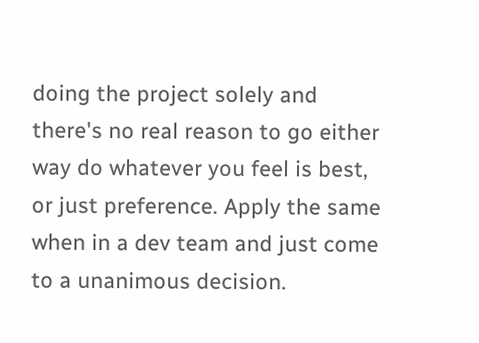doing the project solely and there's no real reason to go either way do whatever you feel is best, or just preference. Apply the same when in a dev team and just come to a unanimous decision.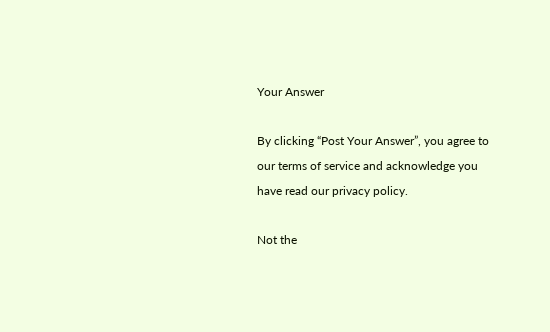Your Answer

By clicking “Post Your Answer”, you agree to our terms of service and acknowledge you have read our privacy policy.

Not the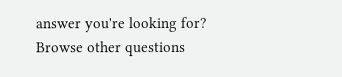answer you're looking for? Browse other questions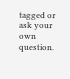tagged or ask your own question.